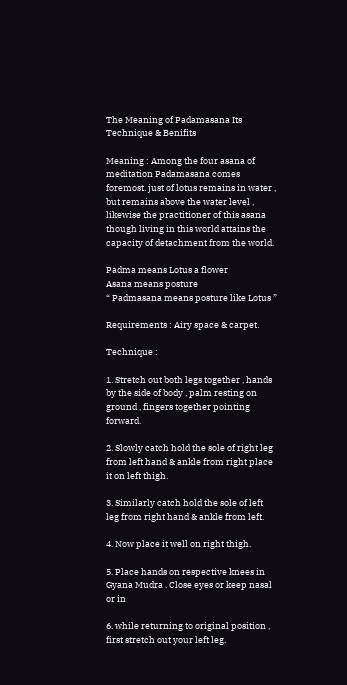The Meaning of Padamasana Its Technique & Benifits

Meaning : Among the four asana of meditation Padamasana comes foremost. just of lotus remains in water , but remains above the water level , likewise the practitioner of this asana though living in this world attains the capacity of detachment from the world.

Padma means Lotus a flower
Asana means posture
“ Padmasana means posture like Lotus ”

Requirements : Airy space & carpet.

Technique :

1. Stretch out both legs together , hands by the side of body , palm resting on
ground , fingers together pointing forward.

2. Slowly catch hold the sole of right leg from left hand & ankle from right place
it on left thigh.

3. Similarly catch hold the sole of left leg from right hand & ankle from left.

4. Now place it well on right thigh.

5. Place hands on respective knees in Gyana Mudra . Close eyes or keep nasal or in

6. while returning to original position , first stretch out your left leg.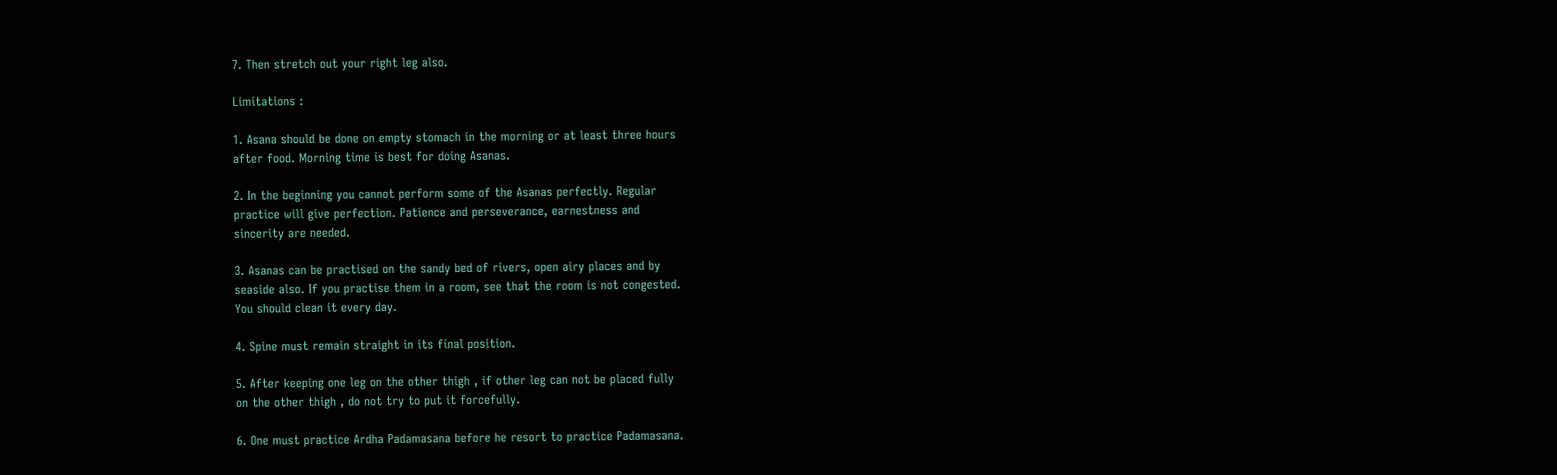7. Then stretch out your right leg also.

Limitations :

1. Asana should be done on empty stomach in the morning or at least three hours
after food. Morning time is best for doing Asanas.

2. In the beginning you cannot perform some of the Asanas perfectly. Regular
practice will give perfection. Patience and perseverance, earnestness and
sincerity are needed.

3. Asanas can be practised on the sandy bed of rivers, open airy places and by
seaside also. If you practise them in a room, see that the room is not congested.
You should clean it every day.

4. Spine must remain straight in its final position.

5. After keeping one leg on the other thigh , if other leg can not be placed fully
on the other thigh , do not try to put it forcefully.

6. One must practice Ardha Padamasana before he resort to practice Padamasana.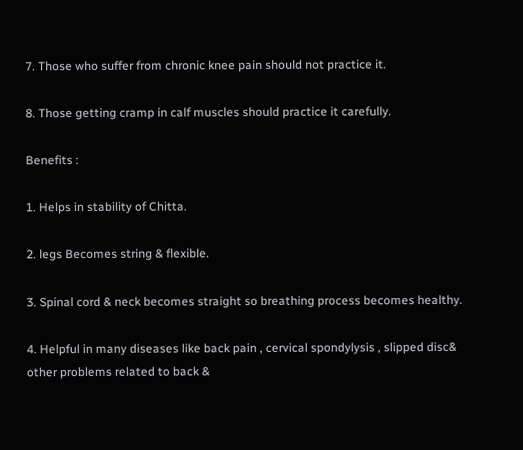7. Those who suffer from chronic knee pain should not practice it.

8. Those getting cramp in calf muscles should practice it carefully.

Benefits :

1. Helps in stability of Chitta.

2. legs Becomes string & flexible.

3. Spinal cord & neck becomes straight so breathing process becomes healthy.

4. Helpful in many diseases like back pain , cervical spondylysis , slipped disc&
other problems related to back &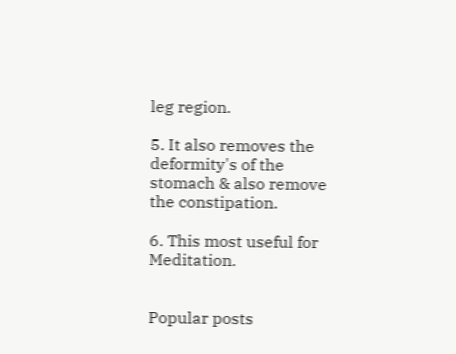leg region.

5. It also removes the deformity's of the stomach & also remove the constipation.

6. This most useful for Meditation.


Popular posts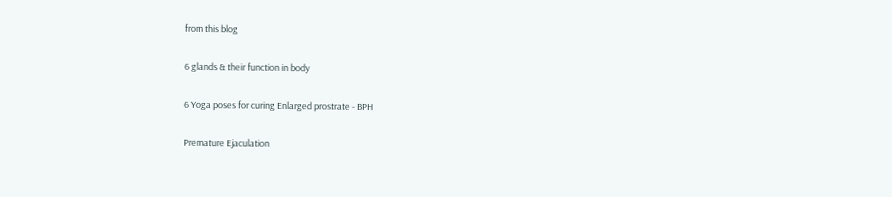from this blog

6 glands & their function in body

6 Yoga poses for curing Enlarged prostrate - BPH

Premature Ejaculation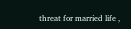threat for married life ,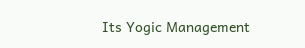Its Yogic Management